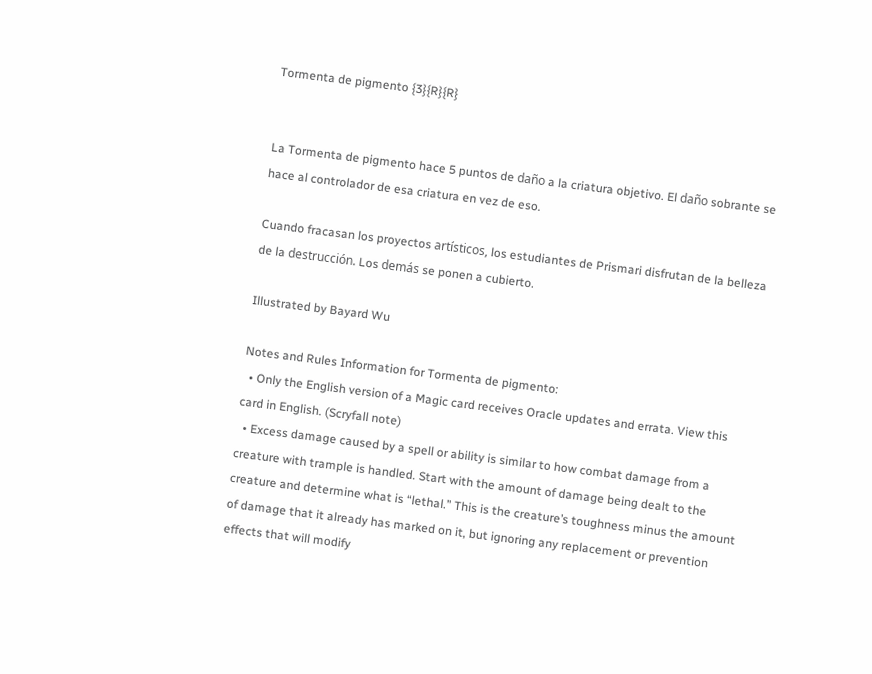Tormenta de pigmento {3}{R}{R}


La Tormenta de pigmento hace 5 puntos de daño a la criatura objetivo. El daño sobrante se hace al controlador de esa criatura en vez de eso.

Cuando fracasan los proyectos artísticos, los estudiantes de Prismari disfrutan de la belleza de la destrucción. Los demás se ponen a cubierto.

Illustrated by Bayard Wu

Notes and Rules Information for Tormenta de pigmento:
  • Only the English version of a Magic card receives Oracle updates and errata. View this card in English. (Scryfall note)
  • Excess damage caused by a spell or ability is similar to how combat damage from a creature with trample is handled. Start with the amount of damage being dealt to the creature and determine what is “lethal.” This is the creature’s toughness minus the amount of damage that it already has marked on it, but ignoring any replacement or prevention effects that will modify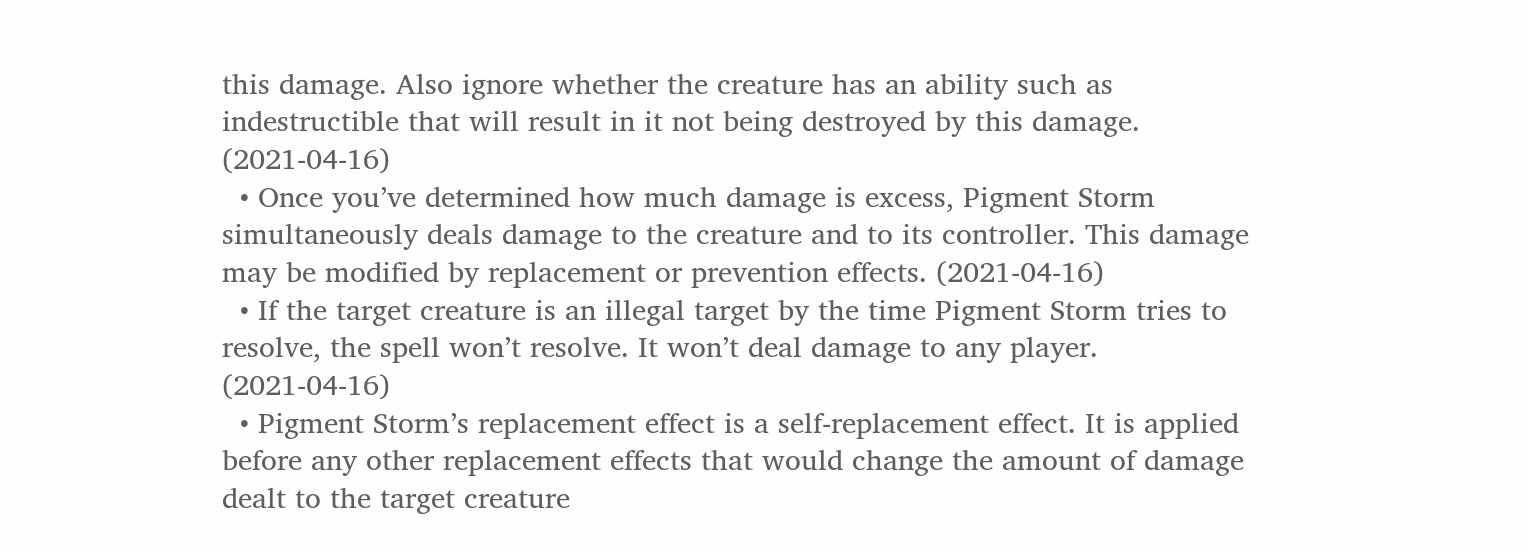this damage. Also ignore whether the creature has an ability such as indestructible that will result in it not being destroyed by this damage. (2021-04-16)
  • Once you’ve determined how much damage is excess, Pigment Storm simultaneously deals damage to the creature and to its controller. This damage may be modified by replacement or prevention effects. (2021-04-16)
  • If the target creature is an illegal target by the time Pigment Storm tries to resolve, the spell won’t resolve. It won’t deal damage to any player. (2021-04-16)
  • Pigment Storm’s replacement effect is a self-replacement effect. It is applied before any other replacement effects that would change the amount of damage dealt to the target creature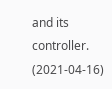and its controller. (2021-04-16)